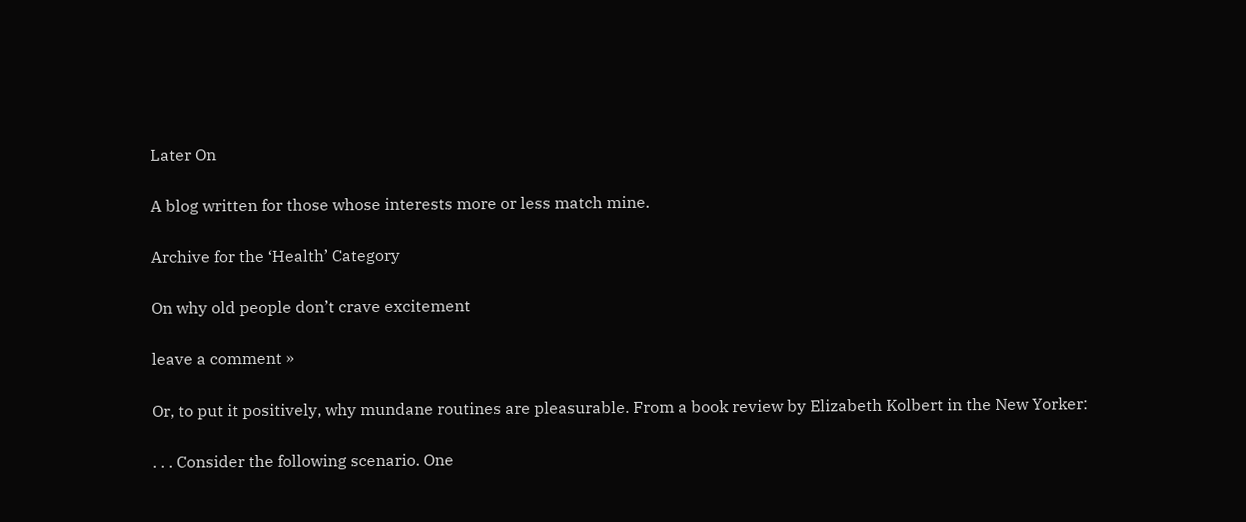Later On

A blog written for those whose interests more or less match mine.

Archive for the ‘Health’ Category

On why old people don’t crave excitement

leave a comment »

Or, to put it positively, why mundane routines are pleasurable. From a book review by Elizabeth Kolbert in the New Yorker:

. . . Consider the following scenario. One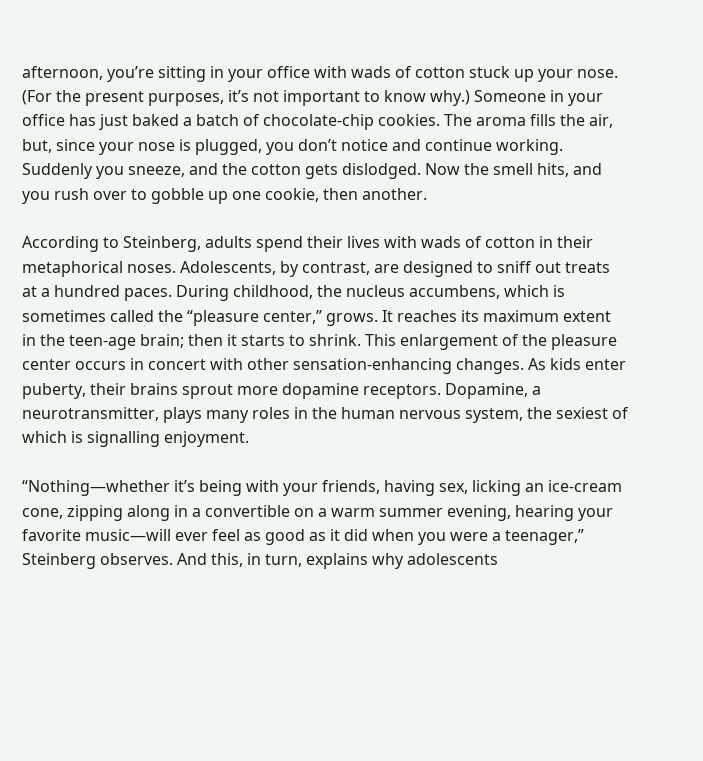afternoon, you’re sitting in your office with wads of cotton stuck up your nose. (For the present purposes, it’s not important to know why.) Someone in your office has just baked a batch of chocolate-chip cookies. The aroma fills the air, but, since your nose is plugged, you don’t notice and continue working. Suddenly you sneeze, and the cotton gets dislodged. Now the smell hits, and you rush over to gobble up one cookie, then another.

According to Steinberg, adults spend their lives with wads of cotton in their metaphorical noses. Adolescents, by contrast, are designed to sniff out treats at a hundred paces. During childhood, the nucleus accumbens, which is sometimes called the “pleasure center,” grows. It reaches its maximum extent in the teen-age brain; then it starts to shrink. This enlargement of the pleasure center occurs in concert with other sensation-enhancing changes. As kids enter puberty, their brains sprout more dopamine receptors. Dopamine, a neurotransmitter, plays many roles in the human nervous system, the sexiest of which is signalling enjoyment.

“Nothing—whether it’s being with your friends, having sex, licking an ice-cream cone, zipping along in a convertible on a warm summer evening, hearing your favorite music—will ever feel as good as it did when you were a teenager,” Steinberg observes. And this, in turn, explains why adolescents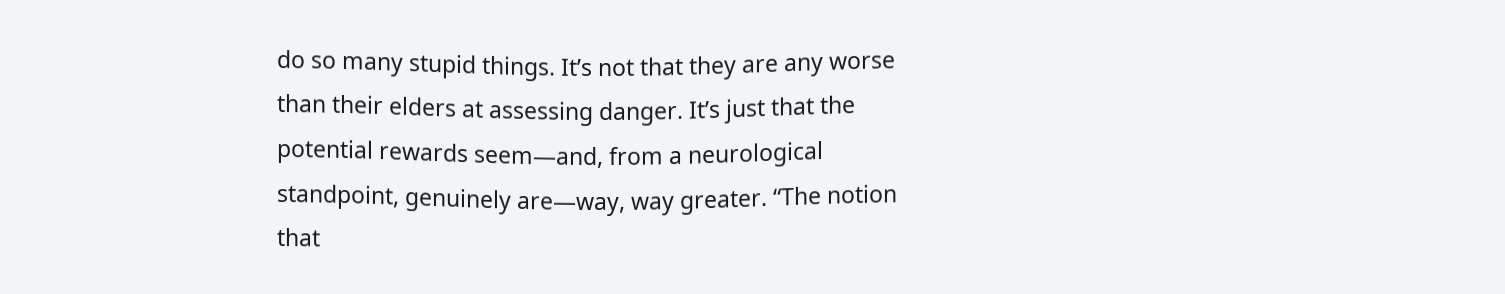do so many stupid things. It’s not that they are any worse than their elders at assessing danger. It’s just that the potential rewards seem—and, from a neurological standpoint, genuinely are—way, way greater. “The notion that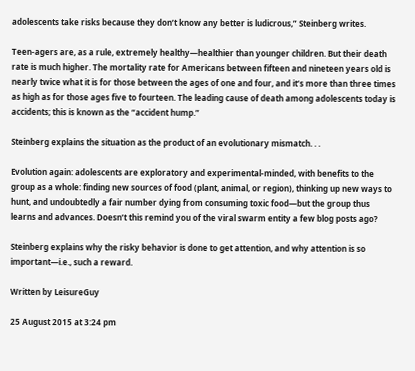adolescents take risks because they don’t know any better is ludicrous,” Steinberg writes.

Teen-agers are, as a rule, extremely healthy—healthier than younger children. But their death rate is much higher. The mortality rate for Americans between fifteen and nineteen years old is nearly twice what it is for those between the ages of one and four, and it’s more than three times as high as for those ages five to fourteen. The leading cause of death among adolescents today is accidents; this is known as the “accident hump.”

Steinberg explains the situation as the product of an evolutionary mismatch. . .

Evolution again: adolescents are exploratory and experimental-minded, with benefits to the group as a whole: finding new sources of food (plant, animal, or region), thinking up new ways to hunt, and undoubtedly a fair number dying from consuming toxic food—but the group thus learns and advances. Doesn’t this remind you of the viral swarm entity a few blog posts ago?

Steinberg explains why the risky behavior is done to get attention, and why attention is so important—i.e., such a reward.

Written by LeisureGuy

25 August 2015 at 3:24 pm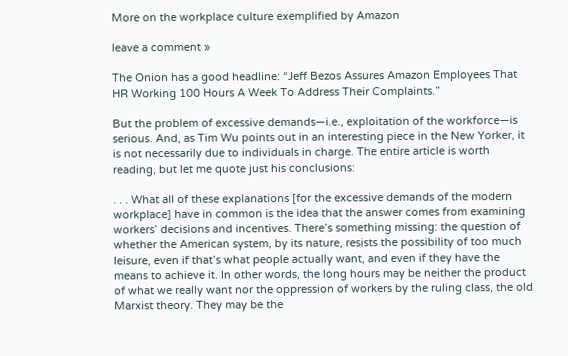More on the workplace culture exemplified by Amazon

leave a comment »

The Onion has a good headline: “Jeff Bezos Assures Amazon Employees That HR Working 100 Hours A Week To Address Their Complaints.”

But the problem of excessive demands—i.e., exploitation of the workforce—is serious. And, as Tim Wu points out in an interesting piece in the New Yorker, it is not necessarily due to individuals in charge. The entire article is worth reading, but let me quote just his conclusions:

. . . What all of these explanations [for the excessive demands of the modern workplace] have in common is the idea that the answer comes from examining workers’ decisions and incentives. There’s something missing: the question of whether the American system, by its nature, resists the possibility of too much leisure, even if that’s what people actually want, and even if they have the means to achieve it. In other words, the long hours may be neither the product of what we really want nor the oppression of workers by the ruling class, the old Marxist theory. They may be the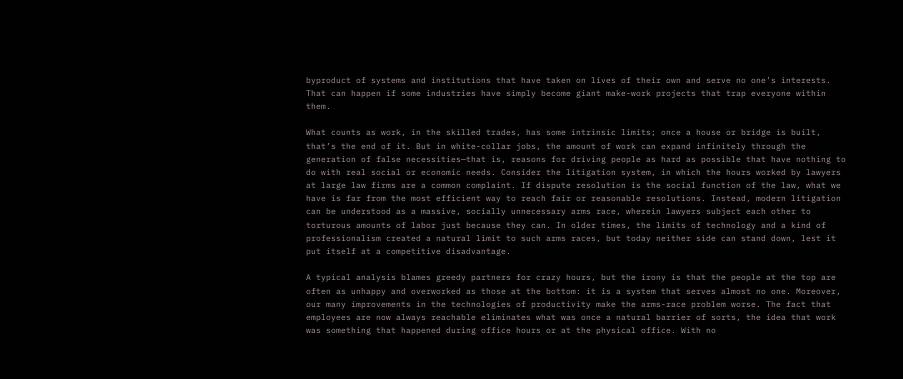byproduct of systems and institutions that have taken on lives of their own and serve no one’s interests. That can happen if some industries have simply become giant make-work projects that trap everyone within them.

What counts as work, in the skilled trades, has some intrinsic limits; once a house or bridge is built, that’s the end of it. But in white-collar jobs, the amount of work can expand infinitely through the generation of false necessities—that is, reasons for driving people as hard as possible that have nothing to do with real social or economic needs. Consider the litigation system, in which the hours worked by lawyers at large law firms are a common complaint. If dispute resolution is the social function of the law, what we have is far from the most efficient way to reach fair or reasonable resolutions. Instead, modern litigation can be understood as a massive, socially unnecessary arms race, wherein lawyers subject each other to torturous amounts of labor just because they can. In older times, the limits of technology and a kind of professionalism created a natural limit to such arms races, but today neither side can stand down, lest it put itself at a competitive disadvantage.

A typical analysis blames greedy partners for crazy hours, but the irony is that the people at the top are often as unhappy and overworked as those at the bottom: it is a system that serves almost no one. Moreover, our many improvements in the technologies of productivity make the arms-race problem worse. The fact that employees are now always reachable eliminates what was once a natural barrier of sorts, the idea that work was something that happened during office hours or at the physical office. With no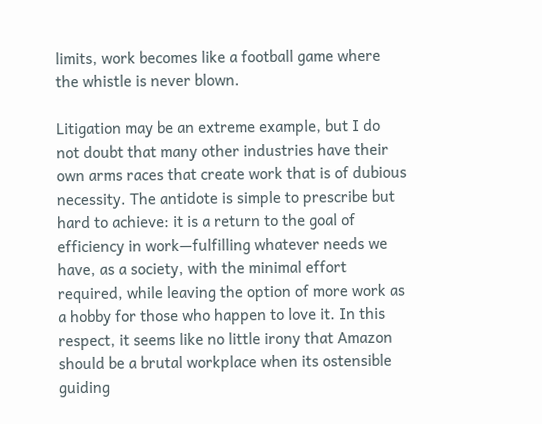limits, work becomes like a football game where the whistle is never blown.

Litigation may be an extreme example, but I do not doubt that many other industries have their own arms races that create work that is of dubious necessity. The antidote is simple to prescribe but hard to achieve: it is a return to the goal of efficiency in work—fulfilling whatever needs we have, as a society, with the minimal effort required, while leaving the option of more work as a hobby for those who happen to love it. In this respect, it seems like no little irony that Amazon should be a brutal workplace when its ostensible guiding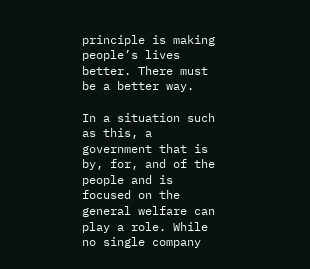principle is making people’s lives better. There must be a better way.

In a situation such as this, a government that is by, for, and of the people and is focused on the general welfare can play a role. While no single company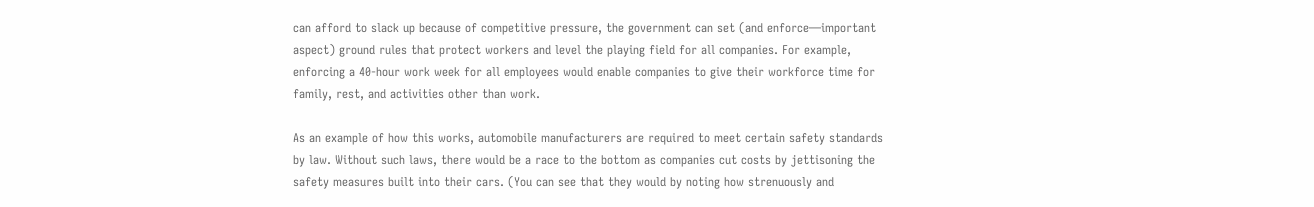can afford to slack up because of competitive pressure, the government can set (and enforce—important aspect) ground rules that protect workers and level the playing field for all companies. For example, enforcing a 40-hour work week for all employees would enable companies to give their workforce time for family, rest, and activities other than work.

As an example of how this works, automobile manufacturers are required to meet certain safety standards by law. Without such laws, there would be a race to the bottom as companies cut costs by jettisoning the safety measures built into their cars. (You can see that they would by noting how strenuously and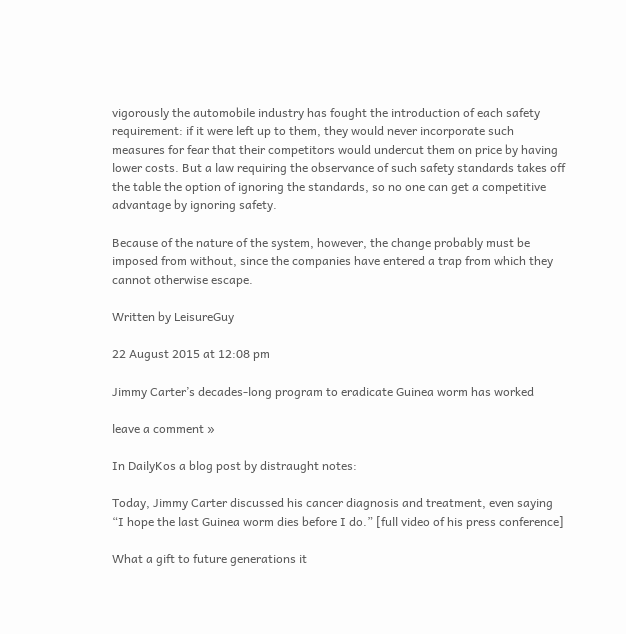vigorously the automobile industry has fought the introduction of each safety requirement: if it were left up to them, they would never incorporate such measures for fear that their competitors would undercut them on price by having lower costs. But a law requiring the observance of such safety standards takes off the table the option of ignoring the standards, so no one can get a competitive advantage by ignoring safety.

Because of the nature of the system, however, the change probably must be imposed from without, since the companies have entered a trap from which they cannot otherwise escape.

Written by LeisureGuy

22 August 2015 at 12:08 pm

Jimmy Carter’s decades-long program to eradicate Guinea worm has worked

leave a comment »

In DailyKos a blog post by distraught notes:

Today, Jimmy Carter discussed his cancer diagnosis and treatment, even saying “I hope the last Guinea worm dies before I do.” [full video of his press conference]

What a gift to future generations it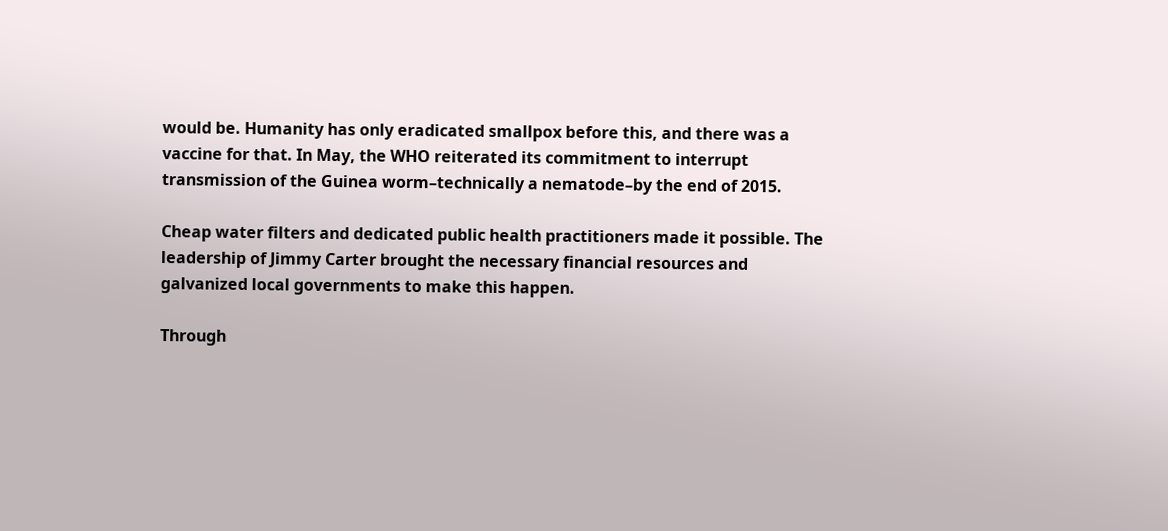would be. Humanity has only eradicated smallpox before this, and there was a vaccine for that. In May, the WHO reiterated its commitment to interrupt transmission of the Guinea worm–technically a nematode–by the end of 2015.

Cheap water filters and dedicated public health practitioners made it possible. The leadership of Jimmy Carter brought the necessary financial resources and galvanized local governments to make this happen.

Through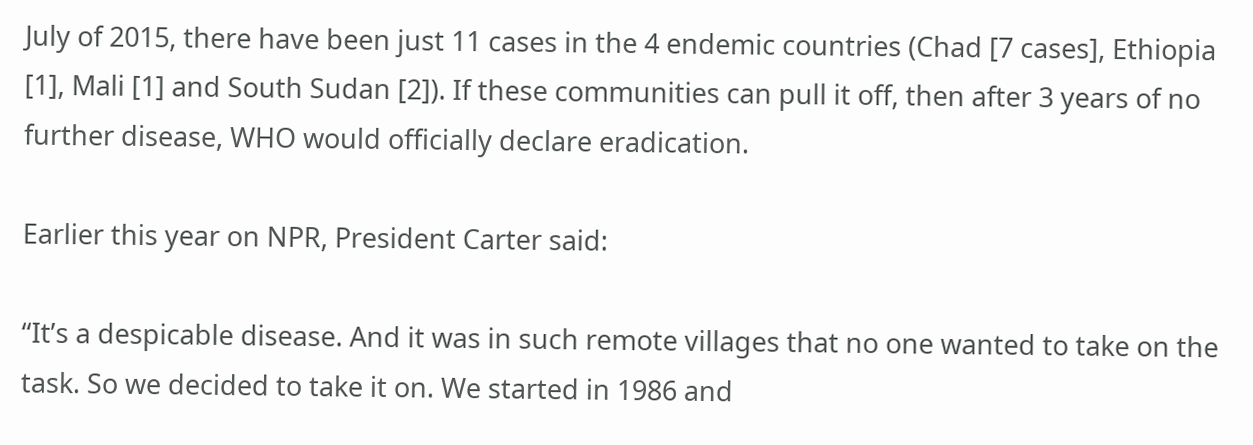July of 2015, there have been just 11 cases in the 4 endemic countries (Chad [7 cases], Ethiopia [1], Mali [1] and South Sudan [2]). If these communities can pull it off, then after 3 years of no further disease, WHO would officially declare eradication.

Earlier this year on NPR, President Carter said:

“It’s a despicable disease. And it was in such remote villages that no one wanted to take on the task. So we decided to take it on. We started in 1986 and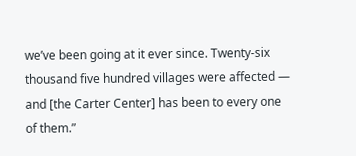we’ve been going at it ever since. Twenty-six thousand five hundred villages were affected — and [the Carter Center] has been to every one of them.”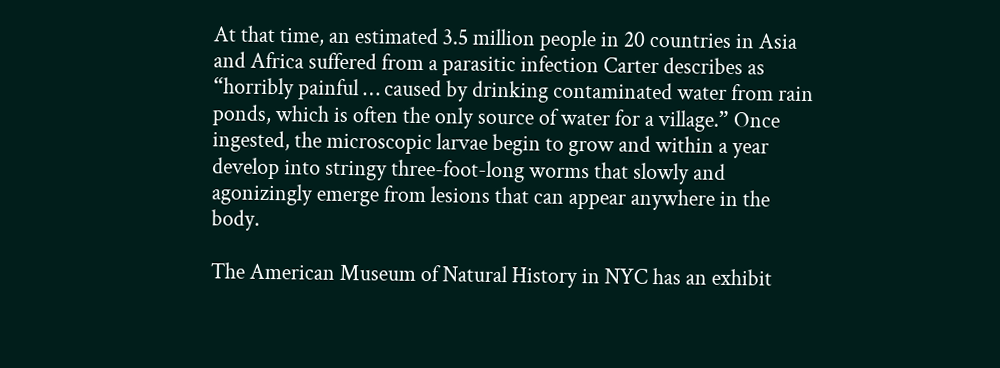At that time, an estimated 3.5 million people in 20 countries in Asia and Africa suffered from a parasitic infection Carter describes as “horribly painful … caused by drinking contaminated water from rain ponds, which is often the only source of water for a village.” Once ingested, the microscopic larvae begin to grow and within a year develop into stringy three-foot-long worms that slowly and agonizingly emerge from lesions that can appear anywhere in the body.

The American Museum of Natural History in NYC has an exhibit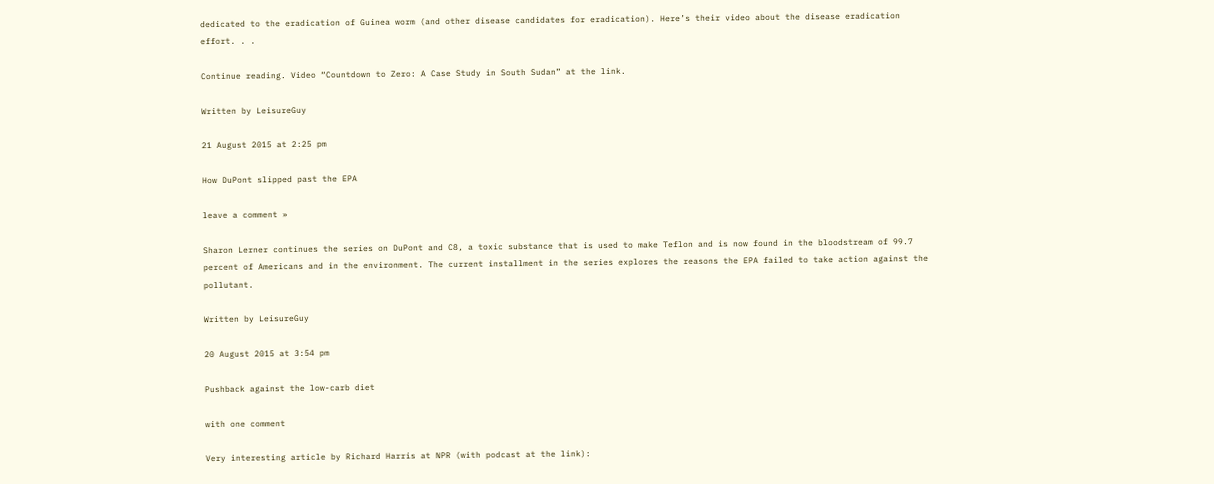dedicated to the eradication of Guinea worm (and other disease candidates for eradication). Here’s their video about the disease eradication effort. . .

Continue reading. Video “Countdown to Zero: A Case Study in South Sudan” at the link.

Written by LeisureGuy

21 August 2015 at 2:25 pm

How DuPont slipped past the EPA

leave a comment »

Sharon Lerner continues the series on DuPont and C8, a toxic substance that is used to make Teflon and is now found in the bloodstream of 99.7 percent of Americans and in the environment. The current installment in the series explores the reasons the EPA failed to take action against the pollutant.

Written by LeisureGuy

20 August 2015 at 3:54 pm

Pushback against the low-carb diet

with one comment

Very interesting article by Richard Harris at NPR (with podcast at the link):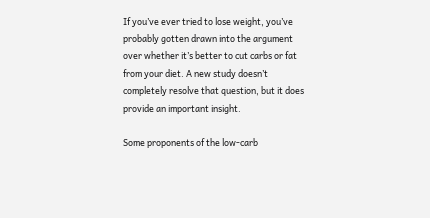If you’ve ever tried to lose weight, you’ve probably gotten drawn into the argument over whether it’s better to cut carbs or fat from your diet. A new study doesn’t completely resolve that question, but it does provide an important insight.

Some proponents of the low-carb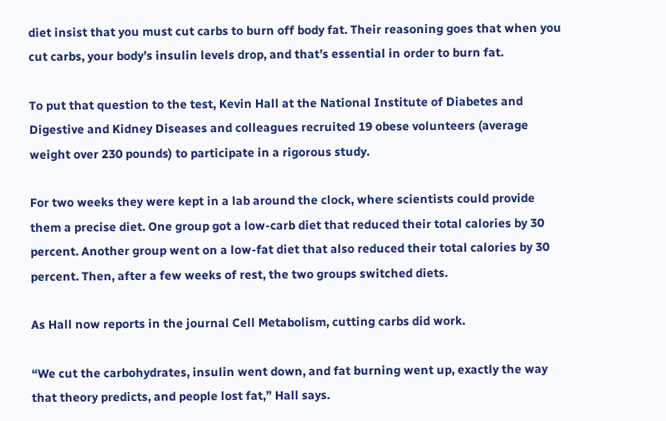diet insist that you must cut carbs to burn off body fat. Their reasoning goes that when you cut carbs, your body’s insulin levels drop, and that’s essential in order to burn fat.

To put that question to the test, Kevin Hall at the National Institute of Diabetes and Digestive and Kidney Diseases and colleagues recruited 19 obese volunteers (average weight over 230 pounds) to participate in a rigorous study.

For two weeks they were kept in a lab around the clock, where scientists could provide them a precise diet. One group got a low-carb diet that reduced their total calories by 30 percent. Another group went on a low-fat diet that also reduced their total calories by 30 percent. Then, after a few weeks of rest, the two groups switched diets.

As Hall now reports in the journal Cell Metabolism, cutting carbs did work.

“We cut the carbohydrates, insulin went down, and fat burning went up, exactly the way that theory predicts, and people lost fat,” Hall says.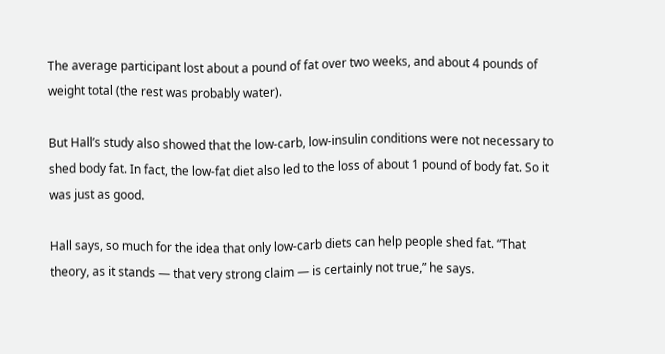The average participant lost about a pound of fat over two weeks, and about 4 pounds of weight total (the rest was probably water).

But Hall’s study also showed that the low-carb, low-insulin conditions were not necessary to shed body fat. In fact, the low-fat diet also led to the loss of about 1 pound of body fat. So it was just as good.

Hall says, so much for the idea that only low-carb diets can help people shed fat. “That theory, as it stands — that very strong claim — is certainly not true,” he says.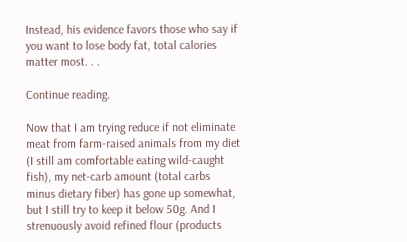Instead, his evidence favors those who say if you want to lose body fat, total calories matter most. . .

Continue reading.

Now that I am trying reduce if not eliminate meat from farm-raised animals from my diet (I still am comfortable eating wild-caught fish), my net-carb amount (total carbs minus dietary fiber) has gone up somewhat, but I still try to keep it below 50g. And I strenuously avoid refined flour (products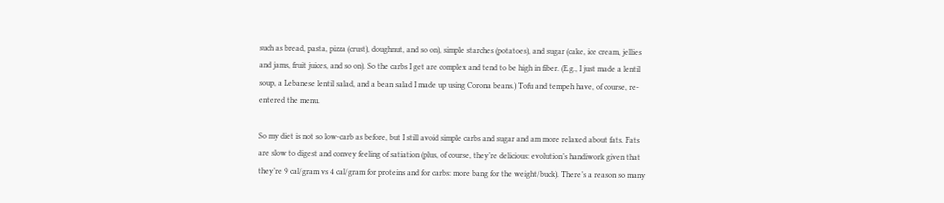such as bread, pasta, pizza (crust), doughnut, and so on), simple starches (potatoes), and sugar (cake, ice cream, jellies and jams, fruit juices, and so on). So the carbs I get are complex and tend to be high in fiber. (E.g., I just made a lentil soup, a Lebanese lentil salad, and a bean salad I made up using Corona beans.) Tofu and tempeh have, of course, re-entered the menu.

So my diet is not so low-carb as before, but I still avoid simple carbs and sugar and am more relaxed about fats. Fats are slow to digest and convey feeling of satiation (plus, of course, they’re delicious: evolution’s handiwork given that they’re 9 cal/gram vs 4 cal/gram for proteins and for carbs: more bang for the weight/buck). There’s a reason so many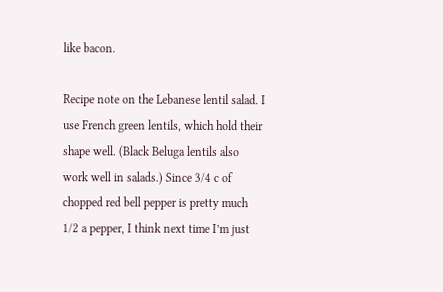like bacon.

Recipe note on the Lebanese lentil salad. I use French green lentils, which hold their shape well. (Black Beluga lentils also work well in salads.) Since 3/4 c of chopped red bell pepper is pretty much 1/2 a pepper, I think next time I’m just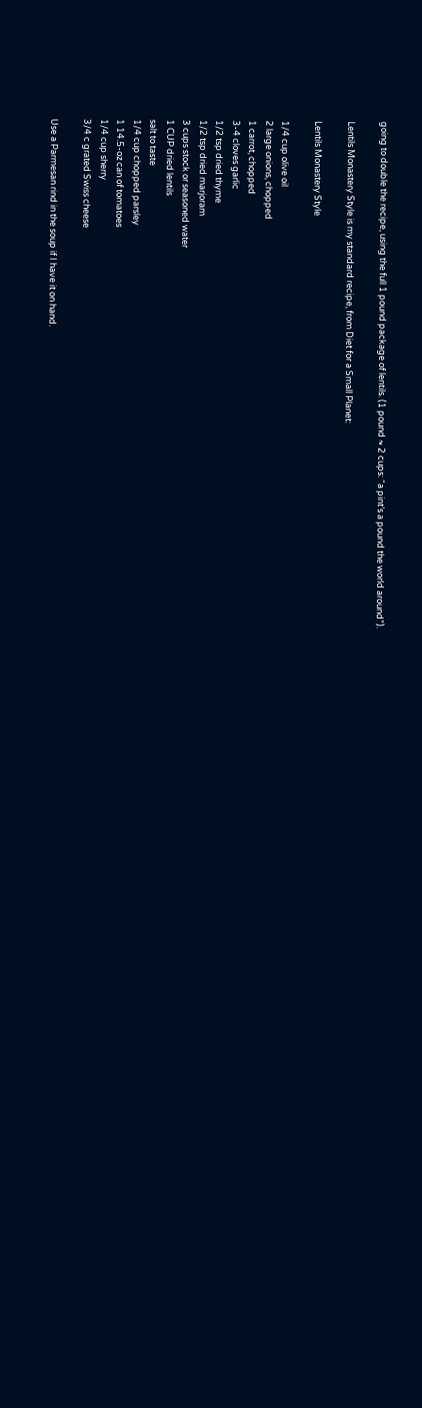going to double the recipe, using the full 1 pound package of lentils. (1 pound ≈ 2 cups: “a pint’s a pound the world around”).

Lentils Monastery Style is my standard recipe, from Diet for a Small Planet:

Lentils Monastery Style

1/4 cup olive oil
2 large onions, chopped
1 carrot, chopped
3-4 cloves garlic
1/2 tsp dried thyme
1/2 tsp dried marjoram
3 cups stock or seasoned water
1 CUP dried lentils
salt to taste
1/4 cup chopped parsley
1 14.5-oz can of tomatoes
1/4 cup sherry
3/4 c grated Swiss cheese

Use a Parmesan rind in the soup if I have it on hand.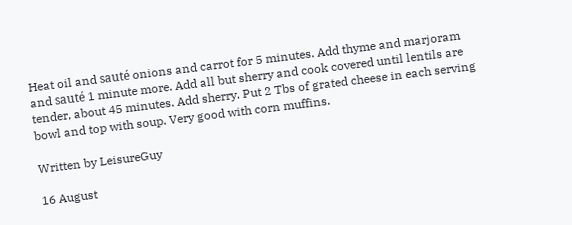Heat oil and sauté onions and carrot for 5 minutes. Add thyme and marjoram and sauté 1 minute more. Add all but sherry and cook covered until lentils are tender, about 45 minutes. Add sherry. Put 2 Tbs of grated cheese in each serving bowl and top with soup. Very good with corn muffins.

Written by LeisureGuy

16 August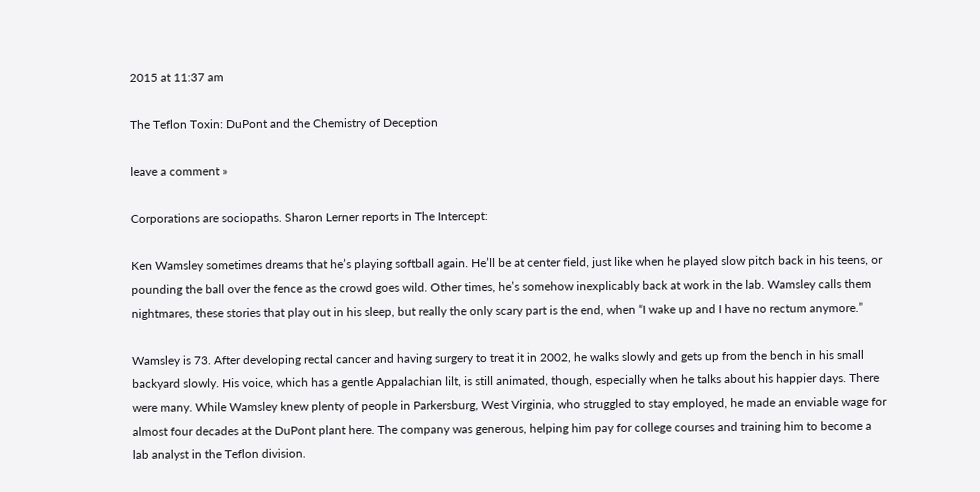2015 at 11:37 am

The Teflon Toxin: DuPont and the Chemistry of Deception

leave a comment »

Corporations are sociopaths. Sharon Lerner reports in The Intercept:

Ken Wamsley sometimes dreams that he’s playing softball again. He’ll be at center field, just like when he played slow pitch back in his teens, or pounding the ball over the fence as the crowd goes wild. Other times, he’s somehow inexplicably back at work in the lab. Wamsley calls them nightmares, these stories that play out in his sleep, but really the only scary part is the end, when “I wake up and I have no rectum anymore.”

Wamsley is 73. After developing rectal cancer and having surgery to treat it in 2002, he walks slowly and gets up from the bench in his small backyard slowly. His voice, which has a gentle Appalachian lilt, is still animated, though, especially when he talks about his happier days. There were many. While Wamsley knew plenty of people in Parkersburg, West Virginia, who struggled to stay employed, he made an enviable wage for almost four decades at the DuPont plant here. The company was generous, helping him pay for college courses and training him to become a lab analyst in the Teflon division.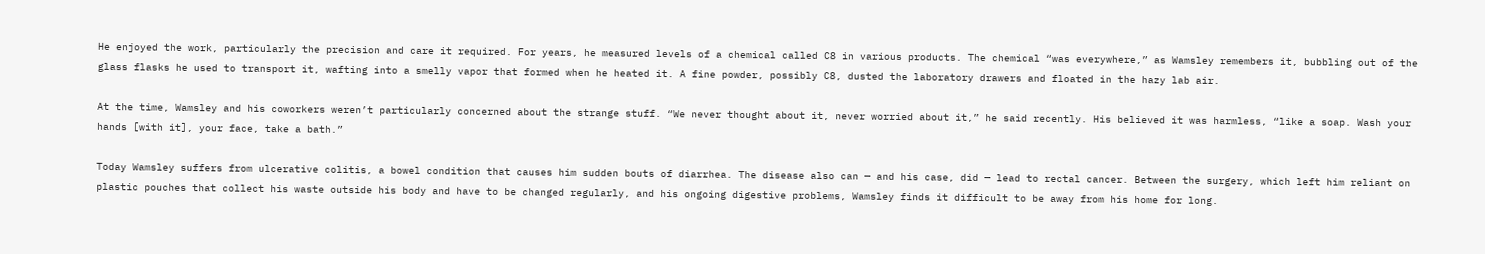He enjoyed the work, particularly the precision and care it required. For years, he measured levels of a chemical called C8 in various products. The chemical “was everywhere,” as Wamsley remembers it, bubbling out of the glass flasks he used to transport it, wafting into a smelly vapor that formed when he heated it. A fine powder, possibly C8, dusted the laboratory drawers and floated in the hazy lab air.

At the time, Wamsley and his coworkers weren’t particularly concerned about the strange stuff. “We never thought about it, never worried about it,” he said recently. His believed it was harmless, “like a soap. Wash your hands [with it], your face, take a bath.”

Today Wamsley suffers from ulcerative colitis, a bowel condition that causes him sudden bouts of diarrhea. The disease also can — and his case, did — lead to rectal cancer. Between the surgery, which left him reliant on plastic pouches that collect his waste outside his body and have to be changed regularly, and his ongoing digestive problems, Wamsley finds it difficult to be away from his home for long.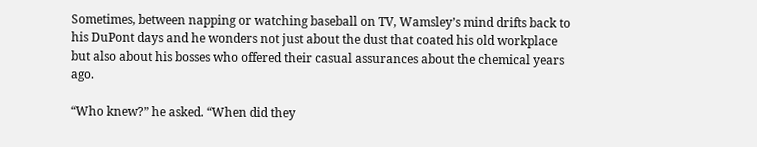Sometimes, between napping or watching baseball on TV, Wamsley’s mind drifts back to his DuPont days and he wonders not just about the dust that coated his old workplace but also about his bosses who offered their casual assurances about the chemical years ago.

“Who knew?” he asked. “When did they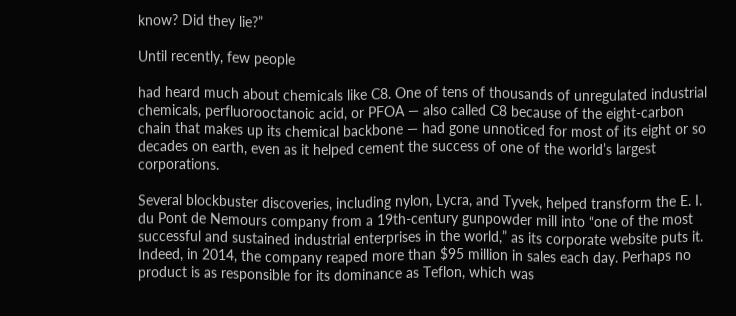know? Did they lie?”

Until recently, few people

had heard much about chemicals like C8. One of tens of thousands of unregulated industrial chemicals, perfluorooctanoic acid, or PFOA — also called C8 because of the eight-carbon chain that makes up its chemical backbone — had gone unnoticed for most of its eight or so decades on earth, even as it helped cement the success of one of the world’s largest corporations.

Several blockbuster discoveries, including nylon, Lycra, and Tyvek, helped transform the E. I. du Pont de Nemours company from a 19th-century gunpowder mill into “one of the most successful and sustained industrial enterprises in the world,” as its corporate website puts it. Indeed, in 2014, the company reaped more than $95 million in sales each day. Perhaps no product is as responsible for its dominance as Teflon, which was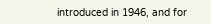introduced in 1946, and for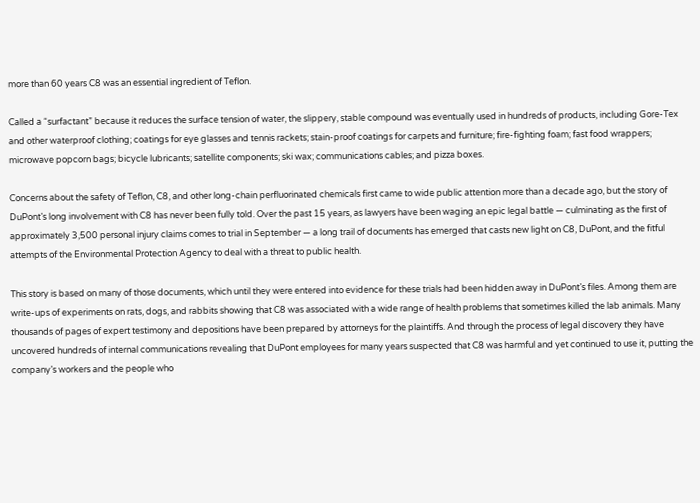more than 60 years C8 was an essential ingredient of Teflon.

Called a “surfactant” because it reduces the surface tension of water, the slippery, stable compound was eventually used in hundreds of products, including Gore-Tex and other waterproof clothing; coatings for eye glasses and tennis rackets; stain-proof coatings for carpets and furniture; fire-fighting foam; fast food wrappers; microwave popcorn bags; bicycle lubricants; satellite components; ski wax; communications cables; and pizza boxes.

Concerns about the safety of Teflon, C8, and other long-chain perfluorinated chemicals first came to wide public attention more than a decade ago, but the story of DuPont’s long involvement with C8 has never been fully told. Over the past 15 years, as lawyers have been waging an epic legal battle — culminating as the first of approximately 3,500 personal injury claims comes to trial in September — a long trail of documents has emerged that casts new light on C8, DuPont, and the fitful attempts of the Environmental Protection Agency to deal with a threat to public health.

This story is based on many of those documents, which until they were entered into evidence for these trials had been hidden away in DuPont’s files. Among them are write-ups of experiments on rats, dogs, and rabbits showing that C8 was associated with a wide range of health problems that sometimes killed the lab animals. Many thousands of pages of expert testimony and depositions have been prepared by attorneys for the plaintiffs. And through the process of legal discovery they have uncovered hundreds of internal communications revealing that DuPont employees for many years suspected that C8 was harmful and yet continued to use it, putting the company’s workers and the people who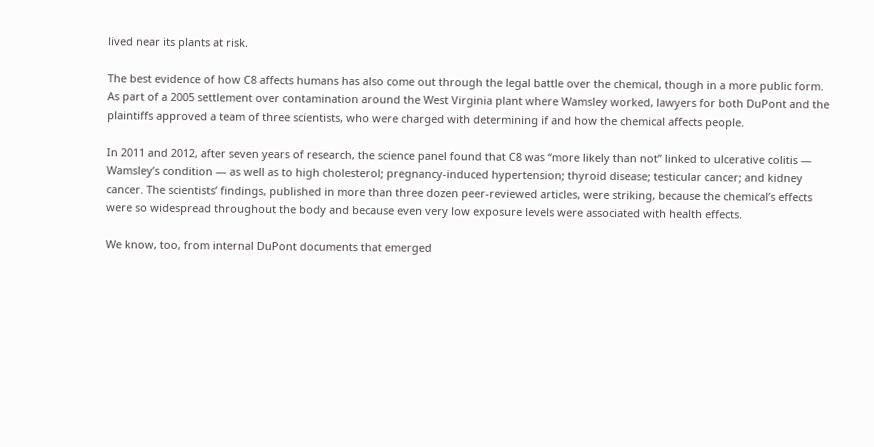lived near its plants at risk.

The best evidence of how C8 affects humans has also come out through the legal battle over the chemical, though in a more public form. As part of a 2005 settlement over contamination around the West Virginia plant where Wamsley worked, lawyers for both DuPont and the plaintiffs approved a team of three scientists, who were charged with determining if and how the chemical affects people.

In 2011 and 2012, after seven years of research, the science panel found that C8 was “more likely than not” linked to ulcerative colitis — Wamsley’s condition — as well as to high cholesterol; pregnancy-induced hypertension; thyroid disease; testicular cancer; and kidney cancer. The scientists’ findings, published in more than three dozen peer-reviewed articles, were striking, because the chemical’s effects were so widespread throughout the body and because even very low exposure levels were associated with health effects.

We know, too, from internal DuPont documents that emerged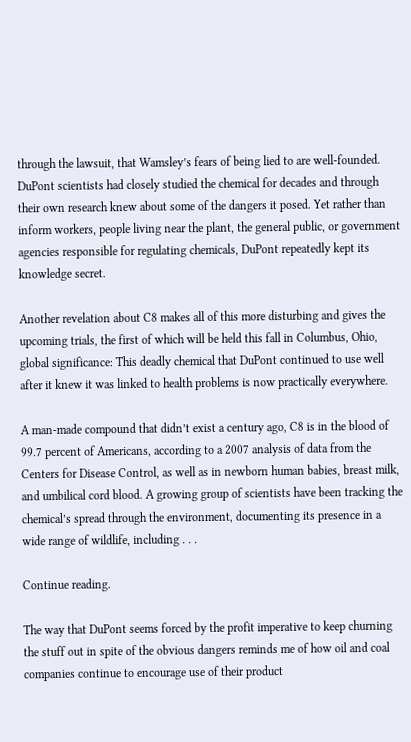through the lawsuit, that Wamsley’s fears of being lied to are well-founded. DuPont scientists had closely studied the chemical for decades and through their own research knew about some of the dangers it posed. Yet rather than inform workers, people living near the plant, the general public, or government agencies responsible for regulating chemicals, DuPont repeatedly kept its knowledge secret.

Another revelation about C8 makes all of this more disturbing and gives the upcoming trials, the first of which will be held this fall in Columbus, Ohio, global significance: This deadly chemical that DuPont continued to use well after it knew it was linked to health problems is now practically everywhere.

A man-made compound that didn’t exist a century ago, C8 is in the blood of 99.7 percent of Americans, according to a 2007 analysis of data from the Centers for Disease Control, as well as in newborn human babies, breast milk, and umbilical cord blood. A growing group of scientists have been tracking the chemical’s spread through the environment, documenting its presence in a wide range of wildlife, including . . .

Continue reading.

The way that DuPont seems forced by the profit imperative to keep churning the stuff out in spite of the obvious dangers reminds me of how oil and coal companies continue to encourage use of their product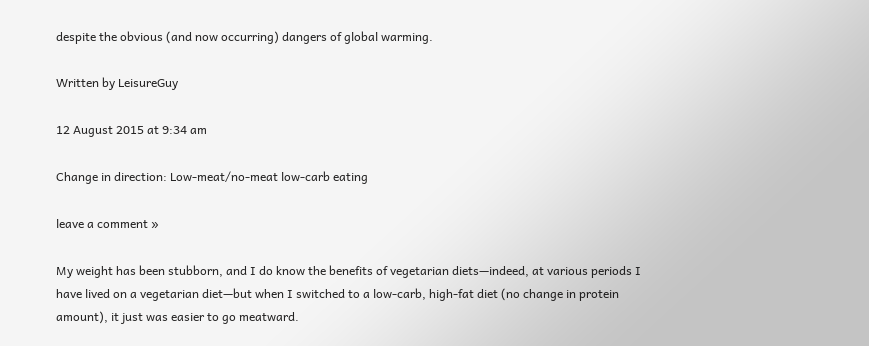despite the obvious (and now occurring) dangers of global warming.

Written by LeisureGuy

12 August 2015 at 9:34 am

Change in direction: Low-meat/no-meat low-carb eating

leave a comment »

My weight has been stubborn, and I do know the benefits of vegetarian diets—indeed, at various periods I have lived on a vegetarian diet—but when I switched to a low-carb, high-fat diet (no change in protein amount), it just was easier to go meatward.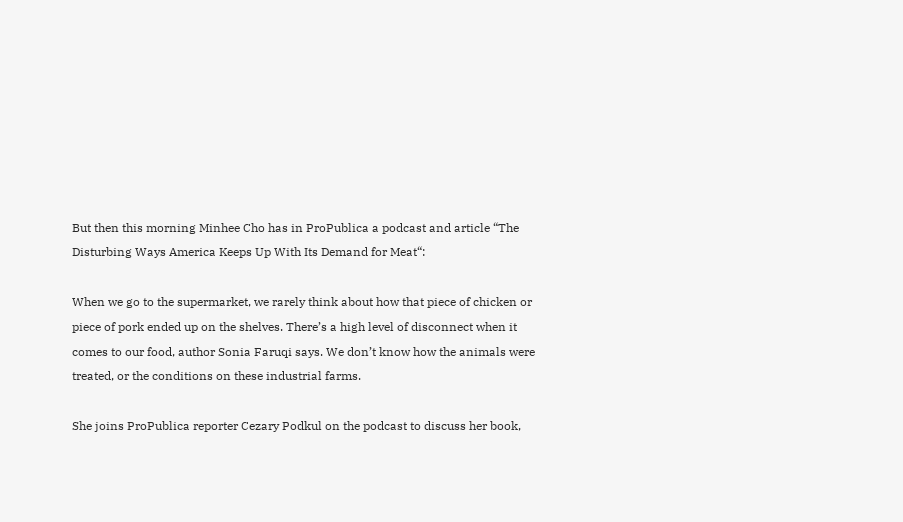But then this morning Minhee Cho has in ProPublica a podcast and article “The Disturbing Ways America Keeps Up With Its Demand for Meat“:

When we go to the supermarket, we rarely think about how that piece of chicken or piece of pork ended up on the shelves. There’s a high level of disconnect when it comes to our food, author Sonia Faruqi says. We don’t know how the animals were treated, or the conditions on these industrial farms.

She joins ProPublica reporter Cezary Podkul on the podcast to discuss her book,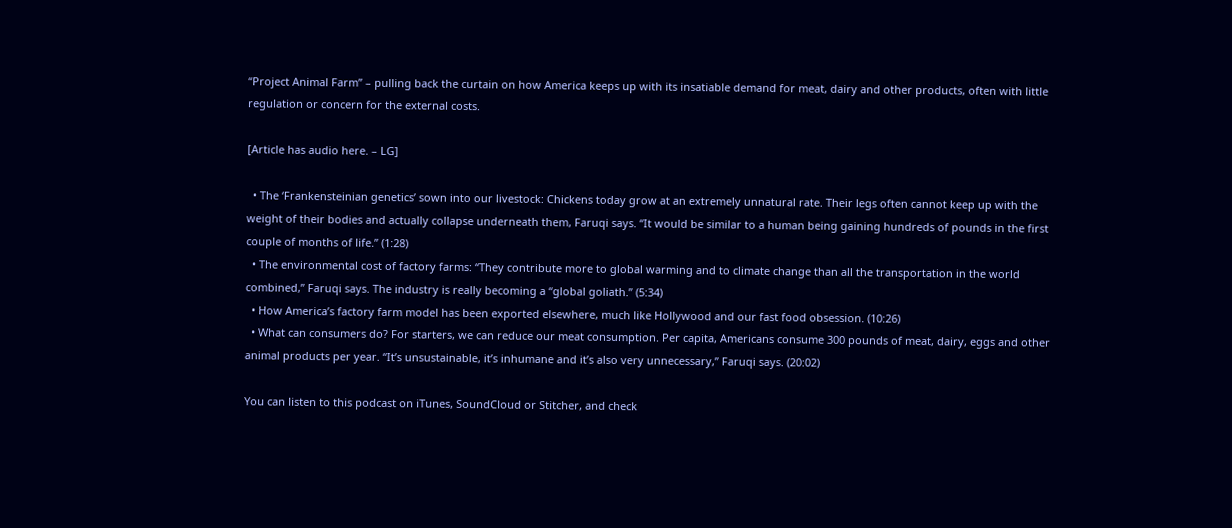“Project Animal Farm” – pulling back the curtain on how America keeps up with its insatiable demand for meat, dairy and other products, often with little regulation or concern for the external costs.

[Article has audio here. – LG]

  • The ‘Frankensteinian genetics’ sown into our livestock: Chickens today grow at an extremely unnatural rate. Their legs often cannot keep up with the weight of their bodies and actually collapse underneath them, Faruqi says. “It would be similar to a human being gaining hundreds of pounds in the first couple of months of life.” (1:28)
  • The environmental cost of factory farms: “They contribute more to global warming and to climate change than all the transportation in the world combined,” Faruqi says. The industry is really becoming a “global goliath.” (5:34)
  • How America’s factory farm model has been exported elsewhere, much like Hollywood and our fast food obsession. (10:26)
  • What can consumers do? For starters, we can reduce our meat consumption. Per capita, Americans consume 300 pounds of meat, dairy, eggs and other animal products per year. “It’s unsustainable, it’s inhumane and it’s also very unnecessary,” Faruqi says. (20:02)

You can listen to this podcast on iTunes, SoundCloud or Stitcher, and check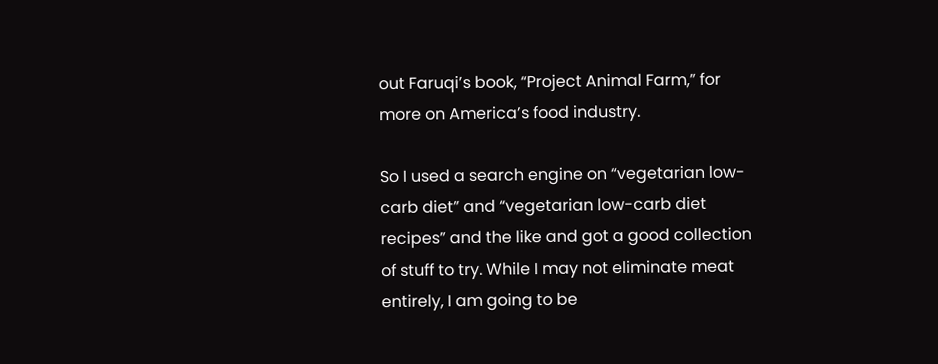out Faruqi’s book, “Project Animal Farm,” for more on America’s food industry.

So I used a search engine on “vegetarian low-carb diet” and “vegetarian low-carb diet recipes” and the like and got a good collection of stuff to try. While I may not eliminate meat entirely, I am going to be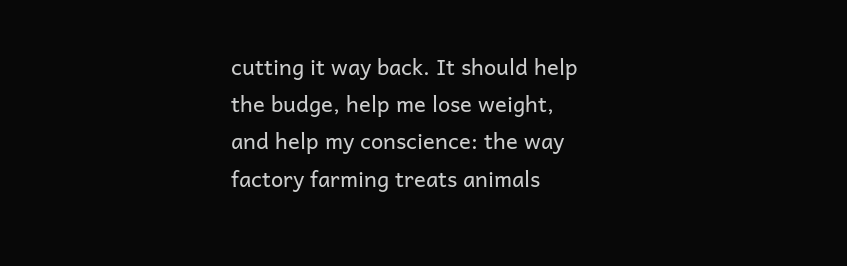cutting it way back. It should help the budge, help me lose weight, and help my conscience: the way factory farming treats animals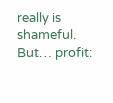really is shameful. But… profit: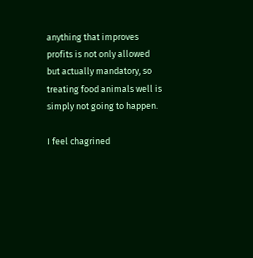anything that improves profits is not only allowed but actually mandatory, so treating food animals well is simply not going to happen.

I feel chagrined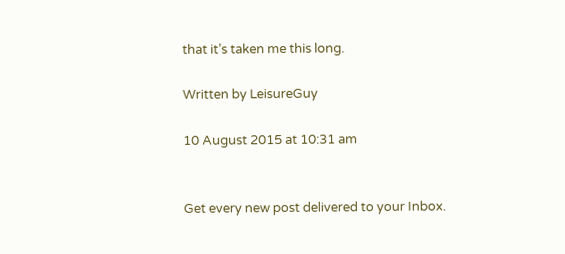that it’s taken me this long.

Written by LeisureGuy

10 August 2015 at 10:31 am


Get every new post delivered to your Inbox.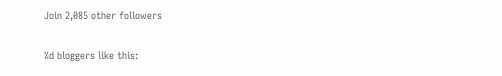Join 2,085 other followers

%d bloggers like this: